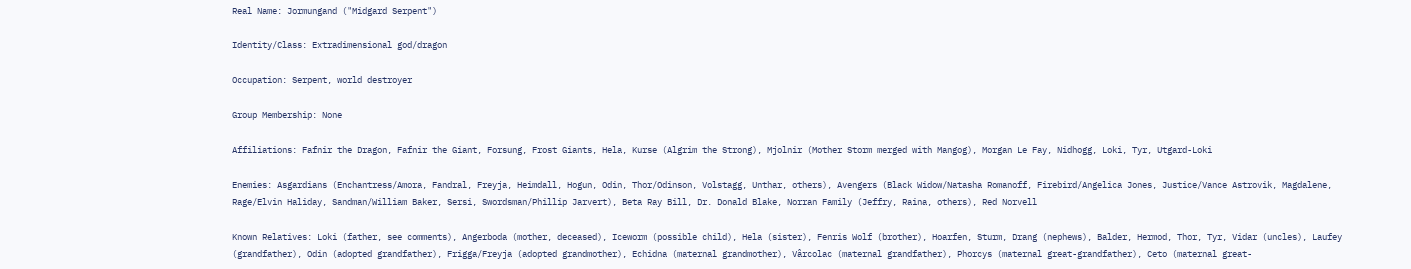Real Name: Jormungand ("Midgard Serpent")

Identity/Class: Extradimensional god/dragon

Occupation: Serpent, world destroyer

Group Membership: None

Affiliations: Fafnir the Dragon, Fafnir the Giant, Forsung, Frost Giants, Hela, Kurse (Algrim the Strong), Mjolnir (Mother Storm merged with Mangog), Morgan Le Fay, Nidhogg, Loki, Tyr, Utgard-Loki

Enemies: Asgardians (Enchantress/Amora, Fandral, Freyja, Heimdall, Hogun, Odin, Thor/Odinson, Volstagg, Unthar, others), Avengers (Black Widow/Natasha Romanoff, Firebird/Angelica Jones, Justice/Vance Astrovik, Magdalene, Rage/Elvin Haliday, Sandman/William Baker, Sersi, Swordsman/Phillip Jarvert), Beta Ray Bill, Dr. Donald Blake, Norran Family (Jeffry, Raina, others), Red Norvell

Known Relatives: Loki (father, see comments), Angerboda (mother, deceased), Iceworm (possible child), Hela (sister), Fenris Wolf (brother), Hoarfen, Sturm, Drang (nephews), Balder, Hermod, Thor, Tyr, Vidar (uncles), Laufey (grandfather), Odin (adopted grandfather), Frigga/Freyja (adopted grandmother), Echidna (maternal grandmother), Vârcolac (maternal grandfather), Phorcys (maternal great-grandfather), Ceto (maternal great-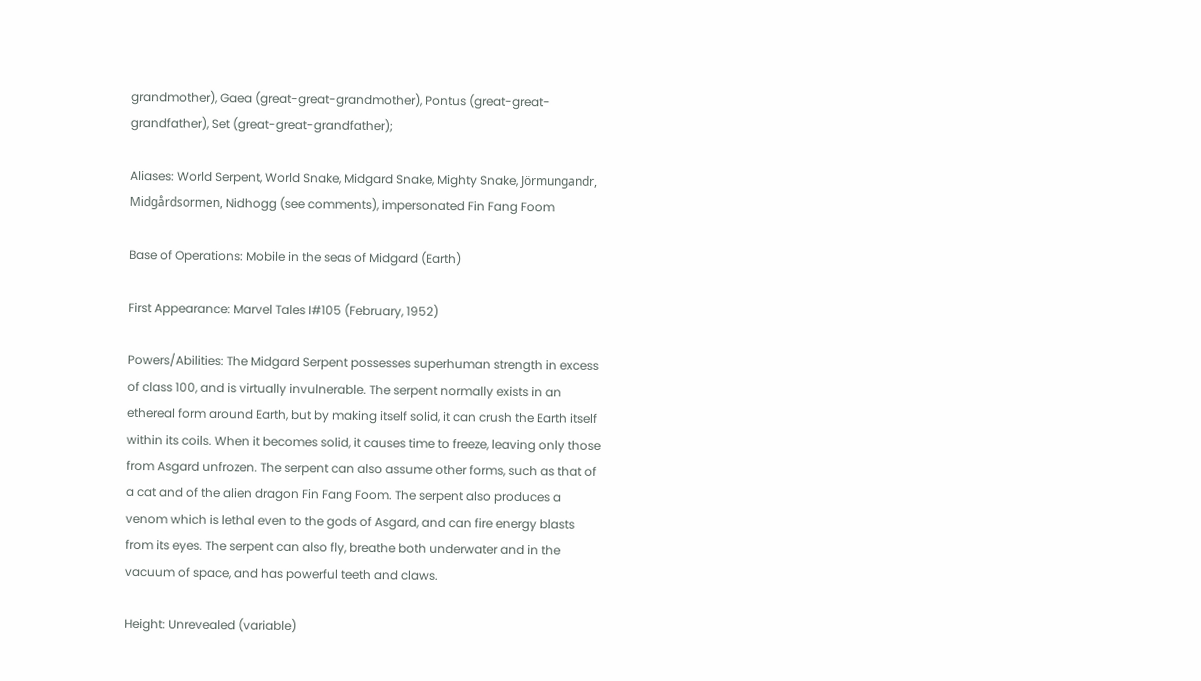grandmother), Gaea (great-great-grandmother), Pontus (great-great-grandfather), Set (great-great-grandfather);

Aliases: World Serpent, World Snake, Midgard Snake, Mighty Snake, Jörmungandr, Midgårdsormen, Nidhogg (see comments), impersonated Fin Fang Foom

Base of Operations: Mobile in the seas of Midgard (Earth)

First Appearance: Marvel Tales I#105 (February, 1952)

Powers/Abilities: The Midgard Serpent possesses superhuman strength in excess of class 100, and is virtually invulnerable. The serpent normally exists in an ethereal form around Earth, but by making itself solid, it can crush the Earth itself within its coils. When it becomes solid, it causes time to freeze, leaving only those from Asgard unfrozen. The serpent can also assume other forms, such as that of a cat and of the alien dragon Fin Fang Foom. The serpent also produces a venom which is lethal even to the gods of Asgard, and can fire energy blasts from its eyes. The serpent can also fly, breathe both underwater and in the vacuum of space, and has powerful teeth and claws.

Height: Unrevealed (variable)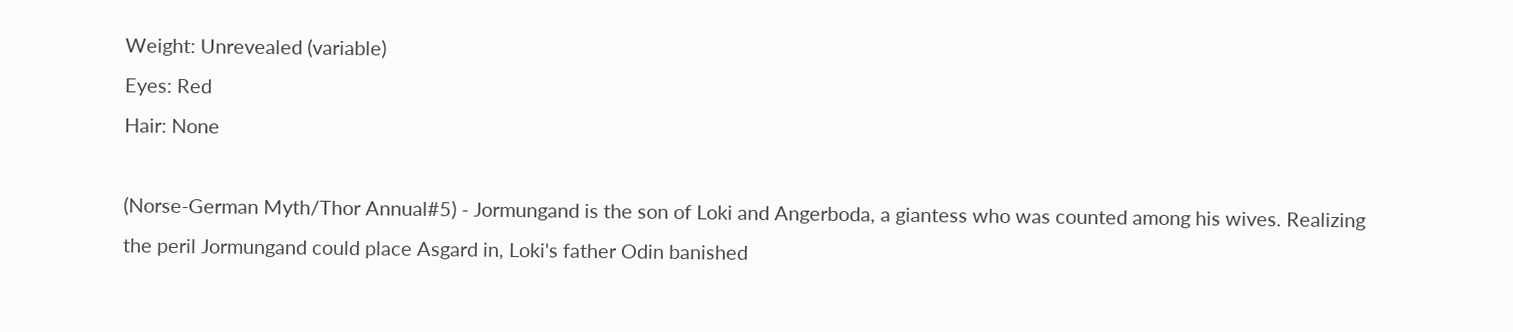Weight: Unrevealed (variable)
Eyes: Red
Hair: None

(Norse-German Myth/Thor Annual#5) - Jormungand is the son of Loki and Angerboda, a giantess who was counted among his wives. Realizing the peril Jormungand could place Asgard in, Loki's father Odin banished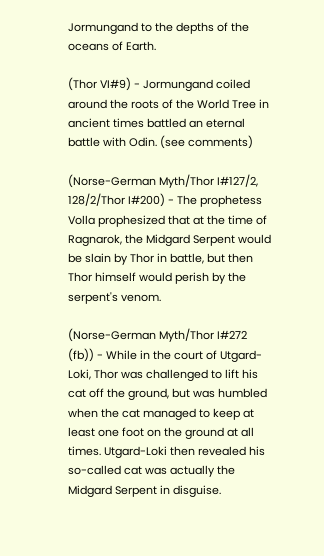Jormungand to the depths of the oceans of Earth.

(Thor VI#9) - Jormungand coiled around the roots of the World Tree in ancient times battled an eternal battle with Odin. (see comments)

(Norse-German Myth/Thor I#127/2, 128/2/Thor I#200) - The prophetess Volla prophesized that at the time of Ragnarok, the Midgard Serpent would be slain by Thor in battle, but then Thor himself would perish by the serpent's venom.

(Norse-German Myth/Thor I#272 (fb)) - While in the court of Utgard-Loki, Thor was challenged to lift his cat off the ground, but was humbled when the cat managed to keep at least one foot on the ground at all times. Utgard-Loki then revealed his so-called cat was actually the Midgard Serpent in disguise.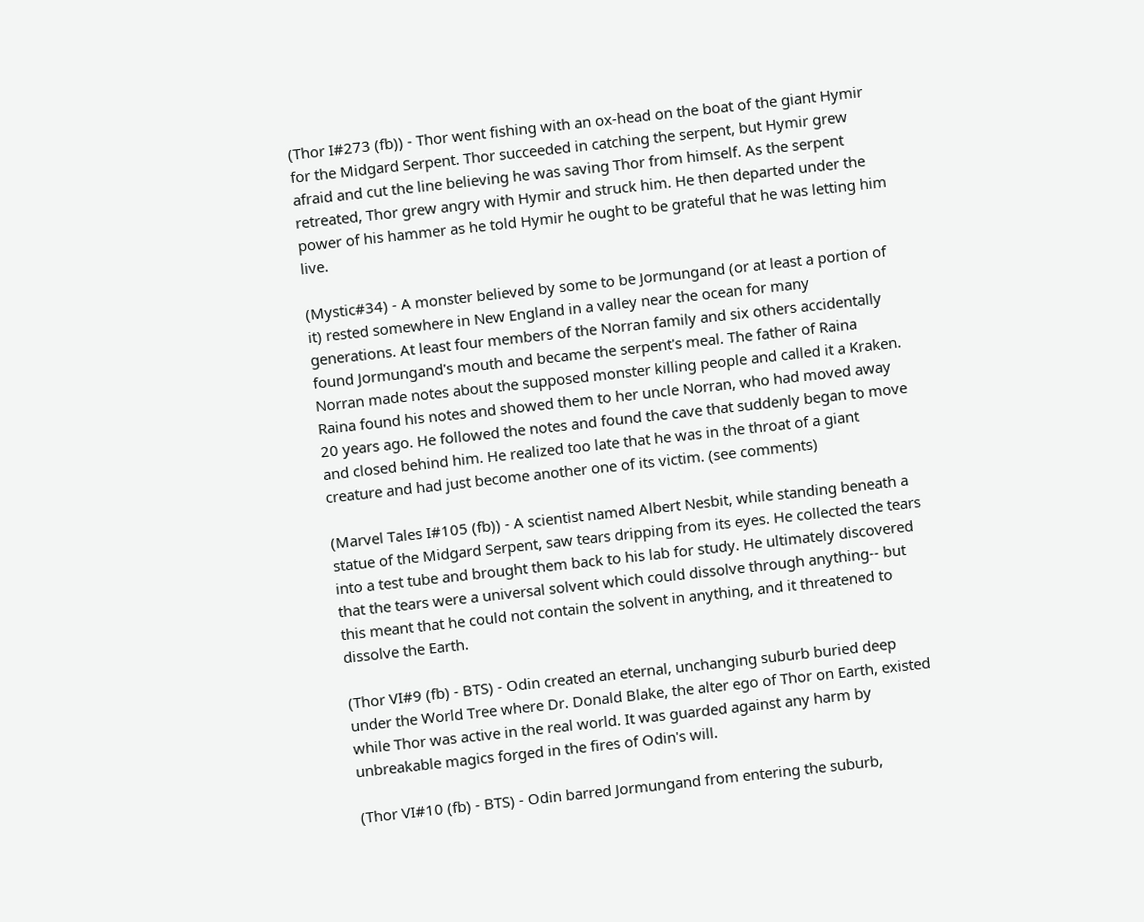(Thor I#273 (fb)) - Thor went fishing with an ox-head on the boat of the giant Hymir for the Midgard Serpent. Thor succeeded in catching the serpent, but Hymir grew afraid and cut the line believing he was saving Thor from himself. As the serpent retreated, Thor grew angry with Hymir and struck him. He then departed under the power of his hammer as he told Hymir he ought to be grateful that he was letting him live.

(Mystic#34) - A monster believed by some to be Jormungand (or at least a portion of it) rested somewhere in New England in a valley near the ocean for many generations. At least four members of the Norran family and six others accidentally found Jormungand's mouth and became the serpent's meal. The father of Raina Norran made notes about the supposed monster killing people and called it a Kraken. Raina found his notes and showed them to her uncle Norran, who had moved away 20 years ago. He followed the notes and found the cave that suddenly began to move and closed behind him. He realized too late that he was in the throat of a giant creature and had just become another one of its victim. (see comments)

(Marvel Tales I#105 (fb)) - A scientist named Albert Nesbit, while standing beneath a statue of the Midgard Serpent, saw tears dripping from its eyes. He collected the tears into a test tube and brought them back to his lab for study. He ultimately discovered that the tears were a universal solvent which could dissolve through anything-- but this meant that he could not contain the solvent in anything, and it threatened to dissolve the Earth.

(Thor VI#9 (fb) - BTS) - Odin created an eternal, unchanging suburb buried deep under the World Tree where Dr. Donald Blake, the alter ego of Thor on Earth, existed while Thor was active in the real world. It was guarded against any harm by unbreakable magics forged in the fires of Odin's will.

(Thor VI#10 (fb) - BTS) - Odin barred Jormungand from entering the suburb,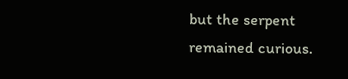but the serpent remained curious.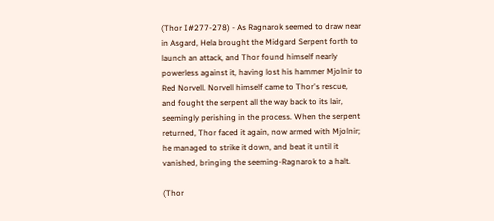(Thor I#277-278) - As Ragnarok seemed to draw near in Asgard, Hela brought the Midgard Serpent forth to launch an attack, and Thor found himself nearly powerless against it, having lost his hammer Mjolnir to Red Norvell. Norvell himself came to Thor's rescue, and fought the serpent all the way back to its lair, seemingly perishing in the process. When the serpent returned, Thor faced it again, now armed with Mjolnir; he managed to strike it down, and beat it until it vanished, bringing the seeming-Ragnarok to a halt.

(Thor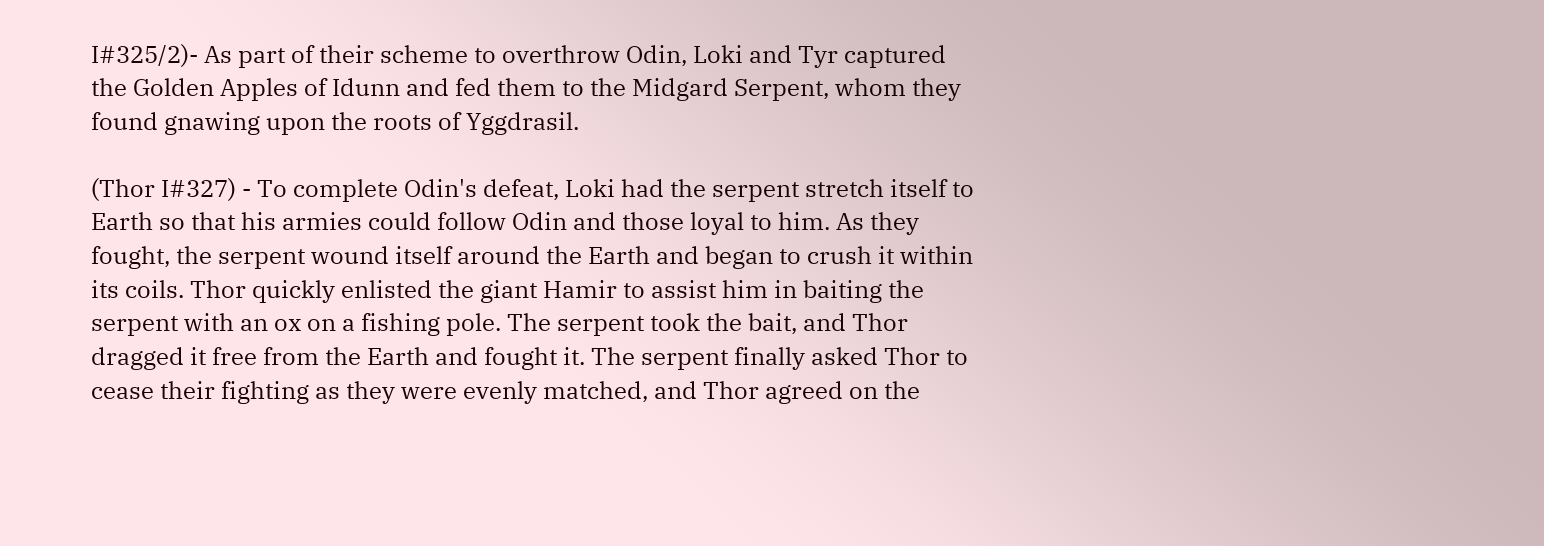I#325/2)- As part of their scheme to overthrow Odin, Loki and Tyr captured the Golden Apples of Idunn and fed them to the Midgard Serpent, whom they found gnawing upon the roots of Yggdrasil.

(Thor I#327) - To complete Odin's defeat, Loki had the serpent stretch itself to Earth so that his armies could follow Odin and those loyal to him. As they fought, the serpent wound itself around the Earth and began to crush it within its coils. Thor quickly enlisted the giant Hamir to assist him in baiting the serpent with an ox on a fishing pole. The serpent took the bait, and Thor dragged it free from the Earth and fought it. The serpent finally asked Thor to cease their fighting as they were evenly matched, and Thor agreed on the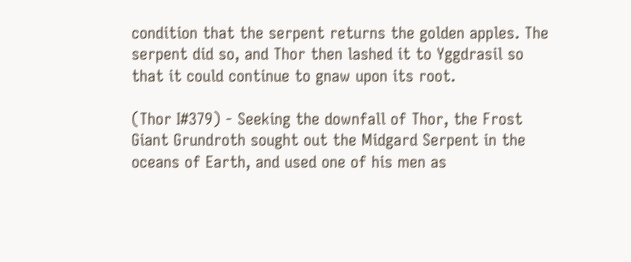condition that the serpent returns the golden apples. The serpent did so, and Thor then lashed it to Yggdrasil so that it could continue to gnaw upon its root.

(Thor I#379) - Seeking the downfall of Thor, the Frost Giant Grundroth sought out the Midgard Serpent in the oceans of Earth, and used one of his men as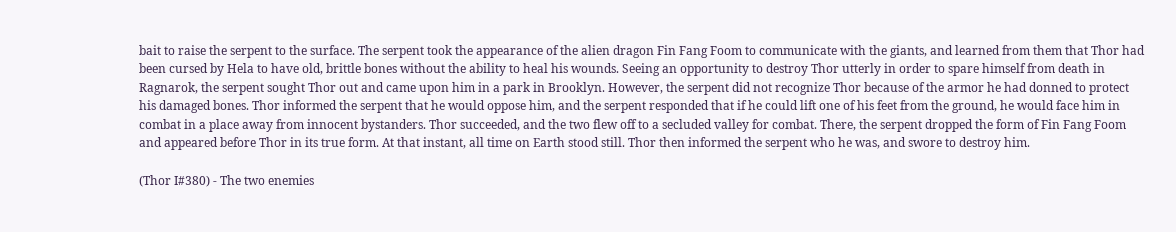bait to raise the serpent to the surface. The serpent took the appearance of the alien dragon Fin Fang Foom to communicate with the giants, and learned from them that Thor had been cursed by Hela to have old, brittle bones without the ability to heal his wounds. Seeing an opportunity to destroy Thor utterly in order to spare himself from death in Ragnarok, the serpent sought Thor out and came upon him in a park in Brooklyn. However, the serpent did not recognize Thor because of the armor he had donned to protect his damaged bones. Thor informed the serpent that he would oppose him, and the serpent responded that if he could lift one of his feet from the ground, he would face him in combat in a place away from innocent bystanders. Thor succeeded, and the two flew off to a secluded valley for combat. There, the serpent dropped the form of Fin Fang Foom and appeared before Thor in its true form. At that instant, all time on Earth stood still. Thor then informed the serpent who he was, and swore to destroy him.

(Thor I#380) - The two enemies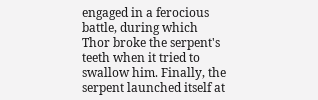engaged in a ferocious battle, during which Thor broke the serpent's teeth when it tried to swallow him. Finally, the serpent launched itself at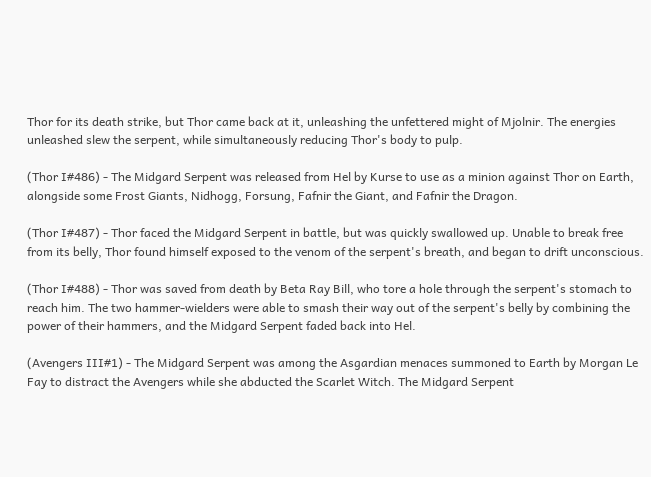Thor for its death strike, but Thor came back at it, unleashing the unfettered might of Mjolnir. The energies unleashed slew the serpent, while simultaneously reducing Thor's body to pulp.

(Thor I#486) - The Midgard Serpent was released from Hel by Kurse to use as a minion against Thor on Earth, alongside some Frost Giants, Nidhogg, Forsung, Fafnir the Giant, and Fafnir the Dragon.

(Thor I#487) - Thor faced the Midgard Serpent in battle, but was quickly swallowed up. Unable to break free from its belly, Thor found himself exposed to the venom of the serpent's breath, and began to drift unconscious.

(Thor I#488) - Thor was saved from death by Beta Ray Bill, who tore a hole through the serpent's stomach to reach him. The two hammer-wielders were able to smash their way out of the serpent's belly by combining the power of their hammers, and the Midgard Serpent faded back into Hel.

(Avengers III#1) - The Midgard Serpent was among the Asgardian menaces summoned to Earth by Morgan Le Fay to distract the Avengers while she abducted the Scarlet Witch. The Midgard Serpent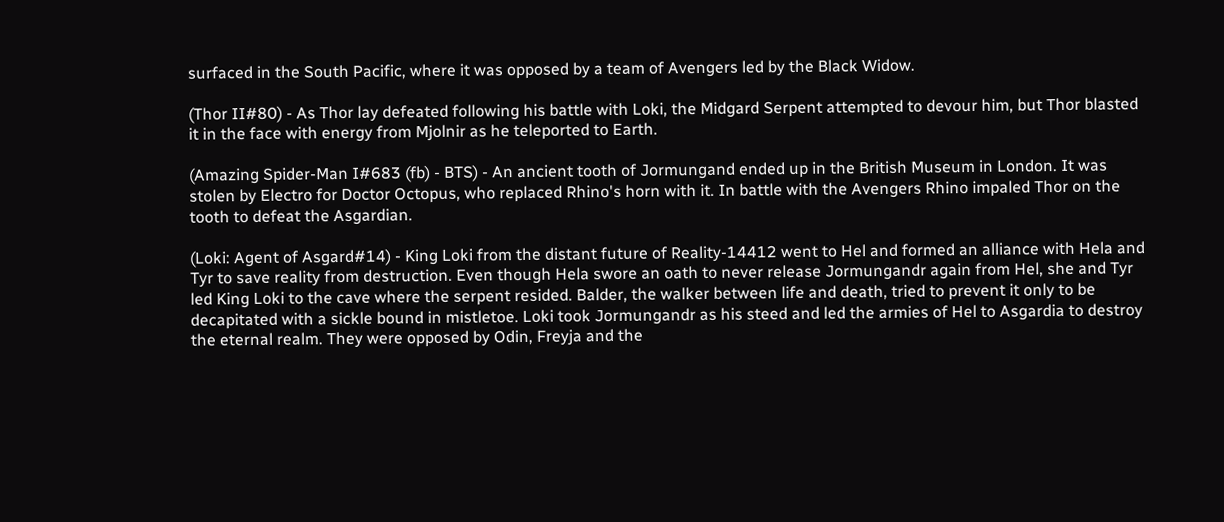surfaced in the South Pacific, where it was opposed by a team of Avengers led by the Black Widow.

(Thor II#80) - As Thor lay defeated following his battle with Loki, the Midgard Serpent attempted to devour him, but Thor blasted it in the face with energy from Mjolnir as he teleported to Earth.

(Amazing Spider-Man I#683 (fb) - BTS) - An ancient tooth of Jormungand ended up in the British Museum in London. It was stolen by Electro for Doctor Octopus, who replaced Rhino's horn with it. In battle with the Avengers Rhino impaled Thor on the tooth to defeat the Asgardian.

(Loki: Agent of Asgard#14) - King Loki from the distant future of Reality-14412 went to Hel and formed an alliance with Hela and Tyr to save reality from destruction. Even though Hela swore an oath to never release Jormungandr again from Hel, she and Tyr led King Loki to the cave where the serpent resided. Balder, the walker between life and death, tried to prevent it only to be decapitated with a sickle bound in mistletoe. Loki took Jormungandr as his steed and led the armies of Hel to Asgardia to destroy the eternal realm. They were opposed by Odin, Freyja and the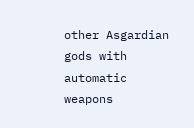other Asgardian gods with automatic weapons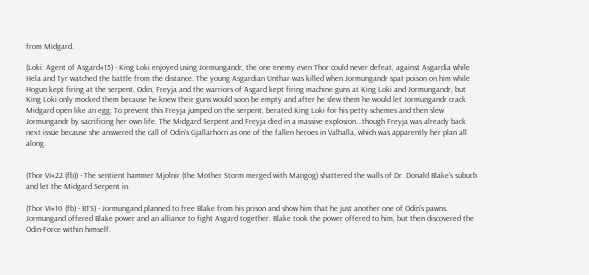from Midgard.

(Loki: Agent of Asgard#15) - King Loki enjoyed using Jormungandr, the one enemy even Thor could never defeat, against Asgardia while Hela and Tyr watched the battle from the distance. The young Asgardian Unthar was killed when Jormungandr spat poison on him while Hogun kept firing at the serpent. Odin, Freyja and the warriors of Asgard kept firing machine guns at King Loki and Jormungandr, but King Loki only mocked them because he knew their guns would soon be empty and after he slew them he would let Jormungandr crack Midgard open like an egg. To prevent this Freyja jumped on the serpent, berated King Loki for his petty schemes and then slew Jormungandr by sacrificing her own life. The Midgard Serpent and Freyja died in a massive explosion...though Freyja was already back next issue because she answered the call of Odin's Gjallarhorn as one of the fallen heroes in Valhalla, which was apparently her plan all along.


(Thor VI#22 (fb)) - The sentient hammer Mjolnir (the Mother Storm merged with Mangog) shattered the walls of Dr. Donald Blake's suburb and let the Midgard Serpent in.

(Thor VI#10 (fb) - BTS) - Jormungand planned to free Blake from his prison and show him that he just another one of Odin's pawns. Jormungand offered Blake power and an alliance to fight Asgard together. Blake took the power offered to him, but then discovered the Odin-Force within himself.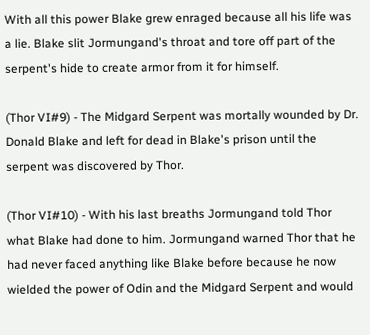With all this power Blake grew enraged because all his life was a lie. Blake slit Jormungand's throat and tore off part of the serpent's hide to create armor from it for himself.

(Thor VI#9) - The Midgard Serpent was mortally wounded by Dr. Donald Blake and left for dead in Blake's prison until the serpent was discovered by Thor.

(Thor VI#10) - With his last breaths Jormungand told Thor what Blake had done to him. Jormungand warned Thor that he had never faced anything like Blake before because he now wielded the power of Odin and the Midgard Serpent and would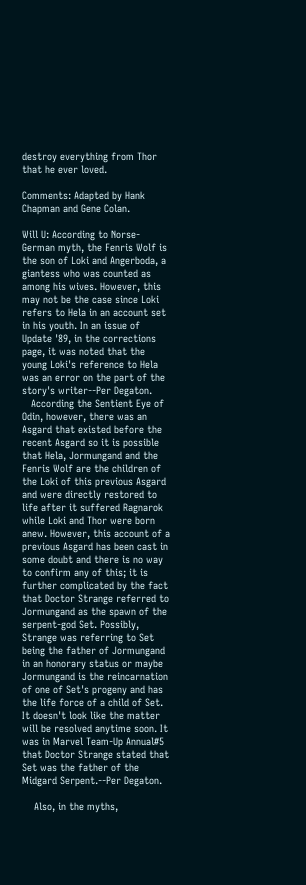destroy everything from Thor that he ever loved.

Comments: Adapted by Hank Chapman and Gene Colan.

Will U: According to Norse-German myth, the Fenris Wolf is the son of Loki and Angerboda, a giantess who was counted as among his wives. However, this may not be the case since Loki refers to Hela in an account set in his youth. In an issue of Update '89, in the corrections page, it was noted that the young Loki's reference to Hela was an error on the part of the story's writer--Per Degaton.
   According the Sentient Eye of Odin, however, there was an Asgard that existed before the recent Asgard so it is possible that Hela, Jormungand and the Fenris Wolf are the children of the Loki of this previous Asgard and were directly restored to life after it suffered Ragnarok while Loki and Thor were born anew. However, this account of a previous Asgard has been cast in some doubt and there is no way to confirm any of this; it is further complicated by the fact that Doctor Strange referred to Jormungand as the spawn of the serpent-god Set. Possibly, Strange was referring to Set being the father of Jormungand in an honorary status or maybe Jormungand is the reincarnation of one of Set's progeny and has the life force of a child of Set. It doesn't look like the matter will be resolved anytime soon. It was in Marvel Team-Up Annual#5 that Doctor Strange stated that Set was the father of the Midgard Serpent.--Per Degaton.

    Also, in the myths,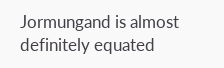Jormungand is almost definitely equated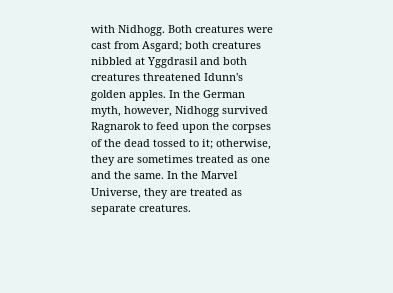with Nidhogg. Both creatures were cast from Asgard; both creatures nibbled at Yggdrasil and both creatures threatened Idunn's golden apples. In the German myth, however, Nidhogg survived Ragnarok to feed upon the corpses of the dead tossed to it; otherwise, they are sometimes treated as one and the same. In the Marvel Universe, they are treated as separate creatures.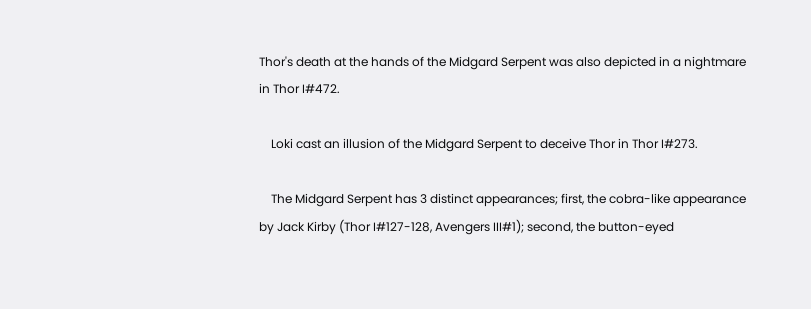Thor's death at the hands of the Midgard Serpent was also depicted in a nightmare in Thor I#472.

    Loki cast an illusion of the Midgard Serpent to deceive Thor in Thor I#273.

    The Midgard Serpent has 3 distinct appearances; first, the cobra-like appearance by Jack Kirby (Thor I#127-128, Avengers III#1); second, the button-eyed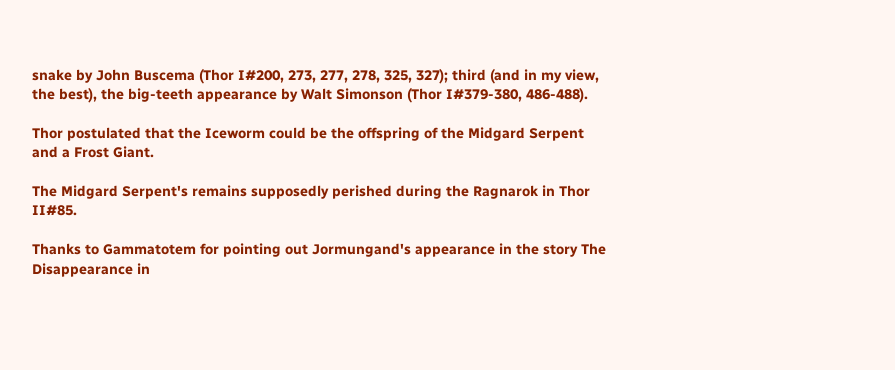snake by John Buscema (Thor I#200, 273, 277, 278, 325, 327); third (and in my view, the best), the big-teeth appearance by Walt Simonson (Thor I#379-380, 486-488).

Thor postulated that the Iceworm could be the offspring of the Midgard Serpent and a Frost Giant.

The Midgard Serpent's remains supposedly perished during the Ragnarok in Thor II#85.

Thanks to Gammatotem for pointing out Jormungand's appearance in the story The Disappearance in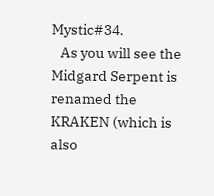Mystic#34.
   As you will see the Midgard Serpent is renamed the KRAKEN (which is also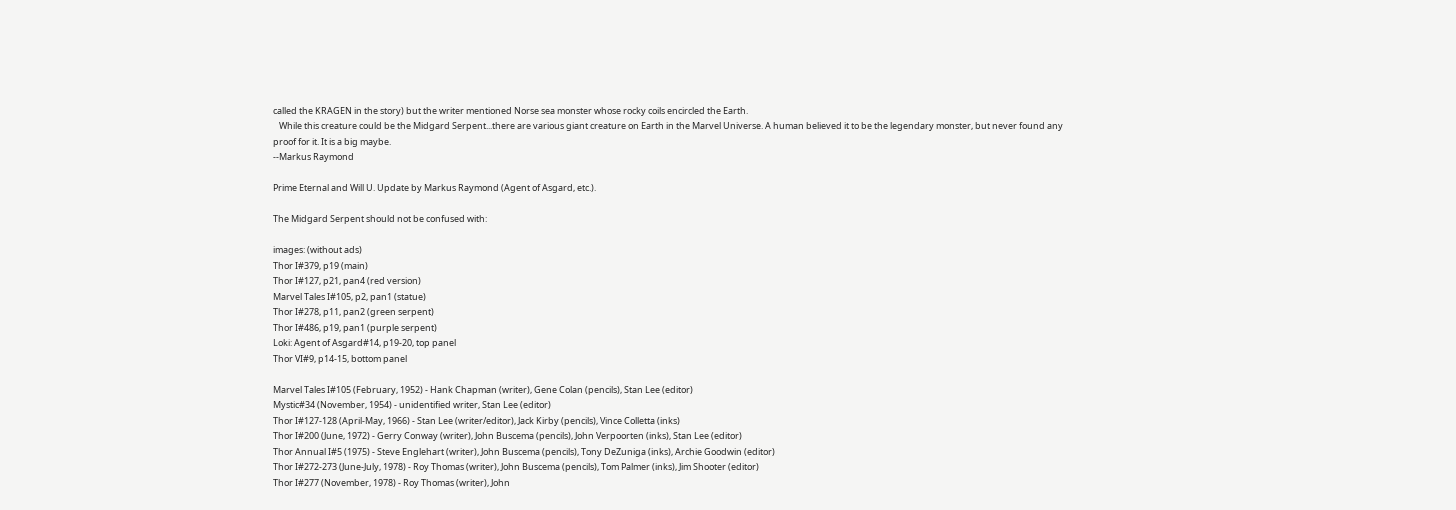called the KRAGEN in the story) but the writer mentioned Norse sea monster whose rocky coils encircled the Earth.
   While this creature could be the Midgard Serpent...there are various giant creature on Earth in the Marvel Universe. A human believed it to be the legendary monster, but never found any proof for it. It is a big maybe.
--Markus Raymond

Prime Eternal and Will U. Update by Markus Raymond (Agent of Asgard, etc.).

The Midgard Serpent should not be confused with:

images: (without ads)
Thor I#379, p19 (main)
Thor I#127, p21, pan4 (red version)
Marvel Tales I#105, p2, pan1 (statue)
Thor I#278, p11, pan2 (green serpent)
Thor I#486, p19, pan1 (purple serpent)
Loki: Agent of Asgard#14, p19-20, top panel
Thor VI#9, p14-15, bottom panel

Marvel Tales I#105 (February, 1952) - Hank Chapman (writer), Gene Colan (pencils), Stan Lee (editor)
Mystic#34 (November, 1954) - unidentified writer, Stan Lee (editor)
Thor I#127-128 (April-May, 1966) - Stan Lee (writer/editor), Jack Kirby (pencils), Vince Colletta (inks)
Thor I#200 (June, 1972) - Gerry Conway (writer), John Buscema (pencils), John Verpoorten (inks), Stan Lee (editor)
Thor Annual I#5 (1975) - Steve Englehart (writer), John Buscema (pencils), Tony DeZuniga (inks), Archie Goodwin (editor)
Thor I#272-273 (June-July, 1978) - Roy Thomas (writer), John Buscema (pencils), Tom Palmer (inks), Jim Shooter (editor)
Thor I#277 (November, 1978) - Roy Thomas (writer), John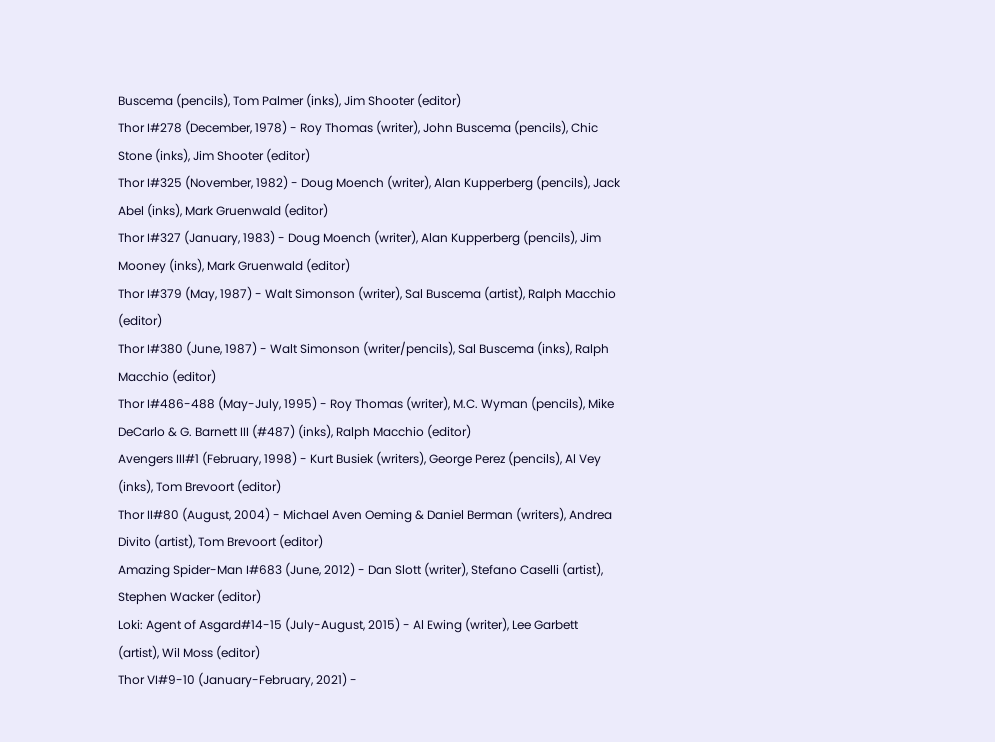Buscema (pencils), Tom Palmer (inks), Jim Shooter (editor)
Thor I#278 (December, 1978) - Roy Thomas (writer), John Buscema (pencils), Chic Stone (inks), Jim Shooter (editor)
Thor I#325 (November, 1982) - Doug Moench (writer), Alan Kupperberg (pencils), Jack Abel (inks), Mark Gruenwald (editor)
Thor I#327 (January, 1983) - Doug Moench (writer), Alan Kupperberg (pencils), Jim Mooney (inks), Mark Gruenwald (editor)
Thor I#379 (May, 1987) - Walt Simonson (writer), Sal Buscema (artist), Ralph Macchio (editor)
Thor I#380 (June, 1987) - Walt Simonson (writer/pencils), Sal Buscema (inks), Ralph Macchio (editor)
Thor I#486-488 (May-July, 1995) - Roy Thomas (writer), M.C. Wyman (pencils), Mike DeCarlo & G. Barnett III (#487) (inks), Ralph Macchio (editor)
Avengers III#1 (February, 1998) - Kurt Busiek (writers), George Perez (pencils), Al Vey (inks), Tom Brevoort (editor)
Thor II#80 (August, 2004) - Michael Aven Oeming & Daniel Berman (writers), Andrea Divito (artist), Tom Brevoort (editor)
Amazing Spider-Man I#683 (June, 2012) - Dan Slott (writer), Stefano Caselli (artist), Stephen Wacker (editor)
Loki: Agent of Asgard#14-15 (July-August, 2015) - Al Ewing (writer), Lee Garbett (artist), Wil Moss (editor)
Thor VI#9-10 (January-February, 2021) -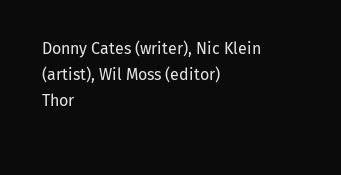Donny Cates (writer), Nic Klein (artist), Wil Moss (editor)
Thor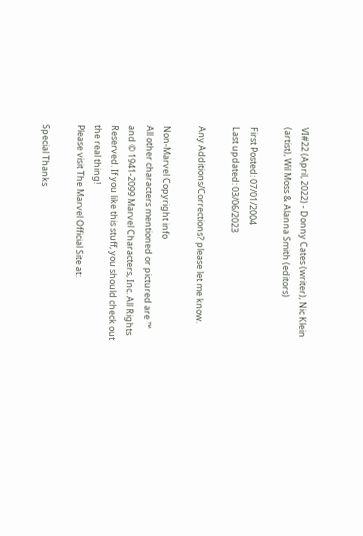VI#22 (April, 2022) - Donny Cates (writer), Nic Klein (artist), Wil Moss & Alanna Smith (editors)

First Posted: 07/01/2004
Last updated: 03/06/2023

Any Additions/Corrections? please let me know.

Non-Marvel Copyright info
All other characters mentioned or pictured are ™  and © 1941-2099 Marvel Characters, Inc. All Rights Reserved. If you like this stuff, you should check out the real thing!
Please visit The Marvel Official Site at:

Special Thanks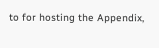to for hosting the Appendix,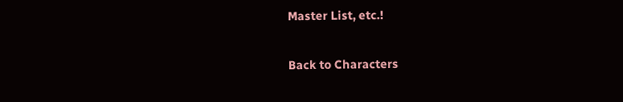Master List, etc.!

Back to Characters